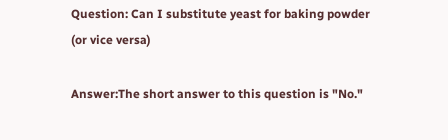Question: Can I substitute yeast for baking powder (or vice versa)

Answer:The short answer to this question is "No."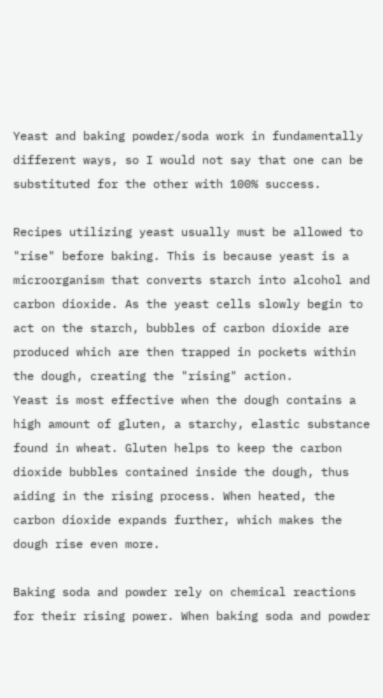Yeast and baking powder/soda work in fundamentally different ways, so I would not say that one can be substituted for the other with 100% success.

Recipes utilizing yeast usually must be allowed to "rise" before baking. This is because yeast is a microorganism that converts starch into alcohol and carbon dioxide. As the yeast cells slowly begin to act on the starch, bubbles of carbon dioxide are produced which are then trapped in pockets within the dough, creating the "rising" action.
Yeast is most effective when the dough contains a high amount of gluten, a starchy, elastic substance found in wheat. Gluten helps to keep the carbon dioxide bubbles contained inside the dough, thus aiding in the rising process. When heated, the carbon dioxide expands further, which makes the dough rise even more.

Baking soda and powder rely on chemical reactions for their rising power. When baking soda and powder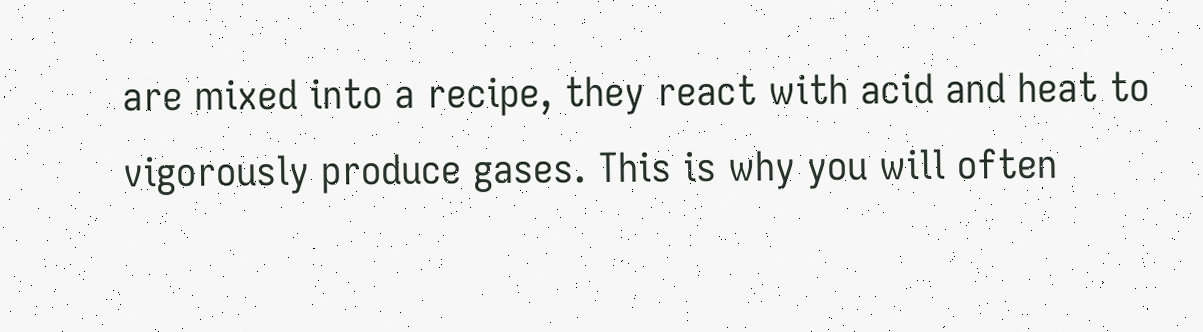are mixed into a recipe, they react with acid and heat to vigorously produce gases. This is why you will often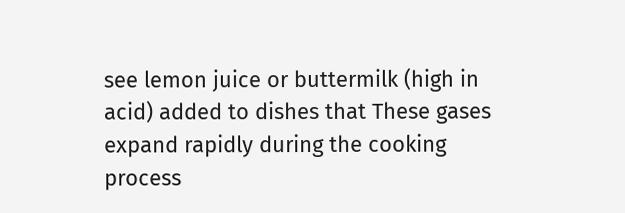see lemon juice or buttermilk (high in acid) added to dishes that These gases expand rapidly during the cooking process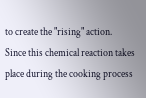to create the "rising" action.
Since this chemical reaction takes place during the cooking process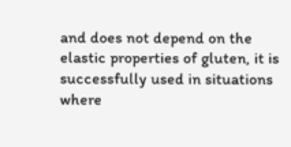and does not depend on the elastic properties of gluten, it is successfully used in situations where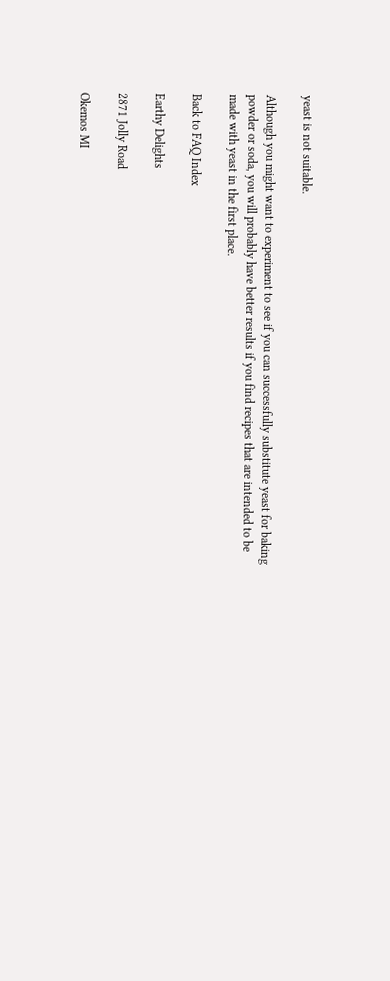yeast is not suitable.

Although you might want to experiment to see if you can successfully substitute yeast for baking powder or soda, you will probably have better results if you find recipes that are intended to be made with yeast in the first place.

Back to FAQ Index

Earthy Delights

2871 Jolly Road

Okemos MI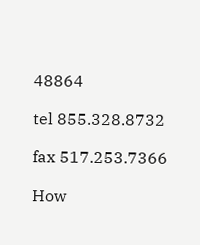48864

tel 855.328.8732

fax 517.253.7366

How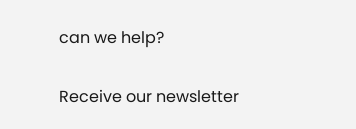can we help?

Receive our newsletter